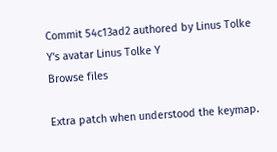Commit 54c13ad2 authored by Linus Tolke Y's avatar Linus Tolke Y
Browse files

Extra patch when understood the keymap.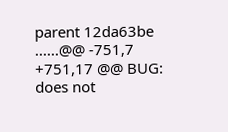parent 12da63be
......@@ -751,7 +751,17 @@ BUG: does not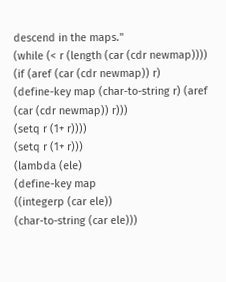descend in the maps."
(while (< r (length (car (cdr newmap))))
(if (aref (car (cdr newmap)) r)
(define-key map (char-to-string r) (aref (car (cdr newmap)) r)))
(setq r (1+ r))))
(setq r (1+ r)))
(lambda (ele)
(define-key map
((integerp (car ele))
(char-to-string (car ele)))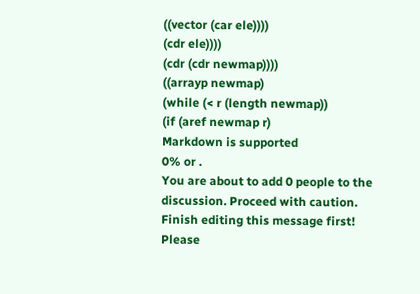((vector (car ele))))
(cdr ele))))
(cdr (cdr newmap))))
((arrayp newmap)
(while (< r (length newmap))
(if (aref newmap r)
Markdown is supported
0% or .
You are about to add 0 people to the discussion. Proceed with caution.
Finish editing this message first!
Please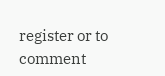register or to comment